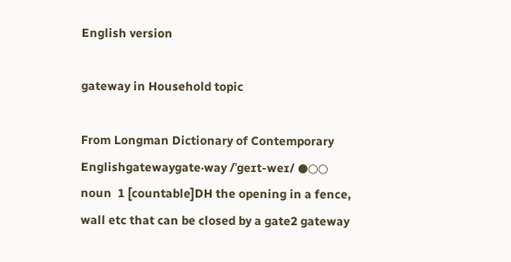English version

gateway in Household topic

From Longman Dictionary of Contemporary Englishgatewaygate‧way /ˈɡeɪt-weɪ/ ●○○ noun  1 [countable]DH the opening in a fence, wall etc that can be closed by a gate2 gateway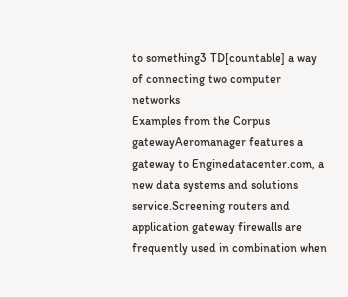to something3 TD[countable] a way of connecting two computer networks
Examples from the Corpus
gatewayAeromanager features a gateway to Enginedatacenter.com, a new data systems and solutions service.Screening routers and application gateway firewalls are frequently used in combination when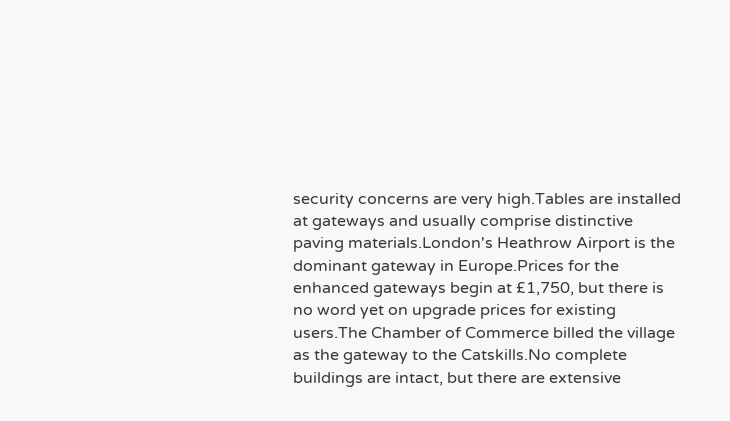security concerns are very high.Tables are installed at gateways and usually comprise distinctive paving materials.London's Heathrow Airport is the dominant gateway in Europe.Prices for the enhanced gateways begin at £1,750, but there is no word yet on upgrade prices for existing users.The Chamber of Commerce billed the village as the gateway to the Catskills.No complete buildings are intact, but there are extensive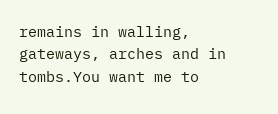remains in walling, gateways, arches and in tombs.You want me to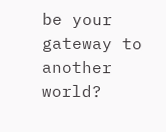be your gateway to another world?